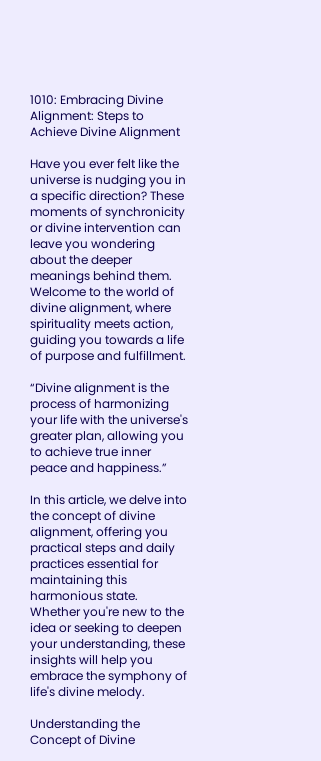1010: Embracing Divine Alignment: Steps to Achieve Divine Alignment

Have you ever felt like the universe is nudging you in a specific direction? These moments of synchronicity or divine intervention can leave you wondering about the deeper meanings behind them. Welcome to the world of divine alignment, where spirituality meets action, guiding you towards a life of purpose and fulfillment.

“Divine alignment is the process of harmonizing your life with the universe's greater plan, allowing you to achieve true inner peace and happiness.”

In this article, we delve into the concept of divine alignment, offering you practical steps and daily practices essential for maintaining this harmonious state. Whether you're new to the idea or seeking to deepen your understanding, these insights will help you embrace the symphony of life's divine melody.

Understanding the Concept of Divine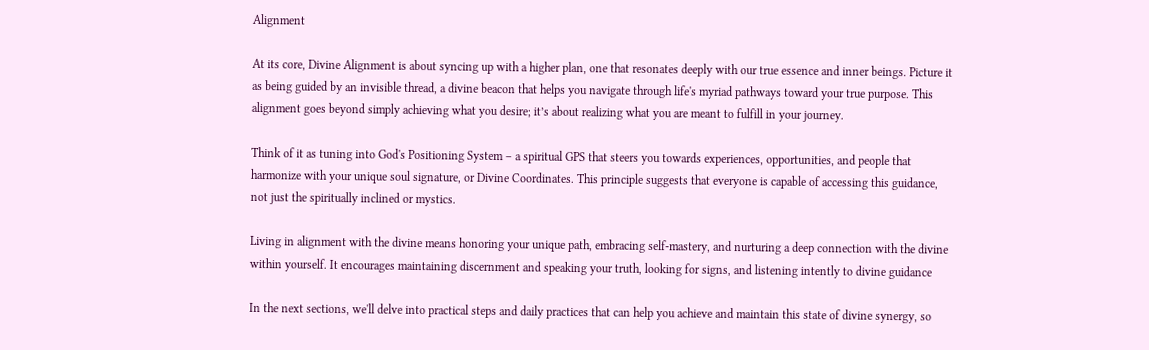Alignment

At its core, Divine Alignment is about syncing up with a higher plan, one that resonates deeply with our true essence and inner beings. Picture it as being guided by an invisible thread, a divine beacon that helps you navigate through life's myriad pathways toward your true purpose. This alignment goes beyond simply achieving what you desire; it’s about realizing what you are meant to fulfill in your journey.

Think of it as tuning into God's Positioning System – a spiritual GPS that steers you towards experiences, opportunities, and people that harmonize with your unique soul signature, or Divine Coordinates. This principle suggests that everyone is capable of accessing this guidance, not just the spiritually inclined or mystics.

Living in alignment with the divine means honoring your unique path, embracing self-mastery, and nurturing a deep connection with the divine within yourself. It encourages maintaining discernment and speaking your truth, looking for signs, and listening intently to divine guidance

In the next sections, we'll delve into practical steps and daily practices that can help you achieve and maintain this state of divine synergy, so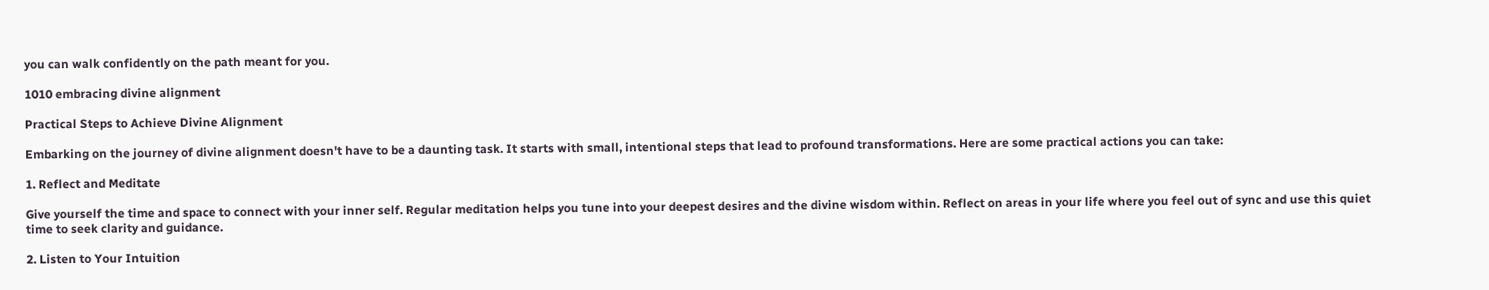you can walk confidently on the path meant for you.

1010 embracing divine alignment

Practical Steps to Achieve Divine Alignment

Embarking on the journey of divine alignment doesn't have to be a daunting task. It starts with small, intentional steps that lead to profound transformations. Here are some practical actions you can take:

1. Reflect and Meditate

Give yourself the time and space to connect with your inner self. Regular meditation helps you tune into your deepest desires and the divine wisdom within. Reflect on areas in your life where you feel out of sync and use this quiet time to seek clarity and guidance.

2. Listen to Your Intuition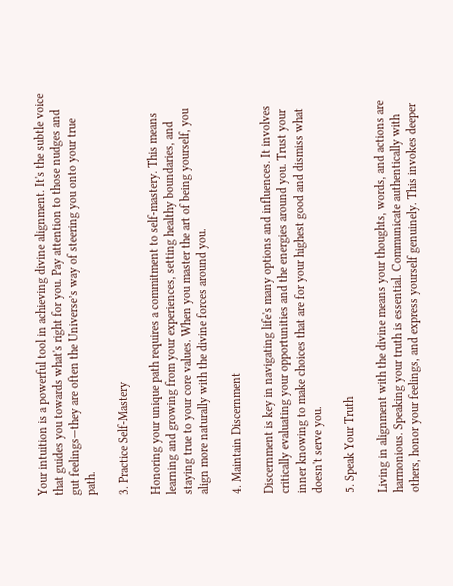Your intuition is a powerful tool in achieving divine alignment. It's the subtle voice that guides you towards what's right for you. Pay attention to those nudges and gut feelings—they are often the Universe’s way of steering you onto your true path.

3. Practice Self-Mastery

Honoring your unique path requires a commitment to self-mastery. This means learning and growing from your experiences, setting healthy boundaries, and staying true to your core values. When you master the art of being yourself, you align more naturally with the divine forces around you.

4. Maintain Discernment

Discernment is key in navigating life's many options and influences. It involves critically evaluating your opportunities and the energies around you. Trust your inner knowing to make choices that are for your highest good and dismiss what doesn't serve you.

5. Speak Your Truth

Living in alignment with the divine means your thoughts, words, and actions are harmonious. Speaking your truth is essential. Communicate authentically with others, honor your feelings, and express yourself genuinely. This invokes deeper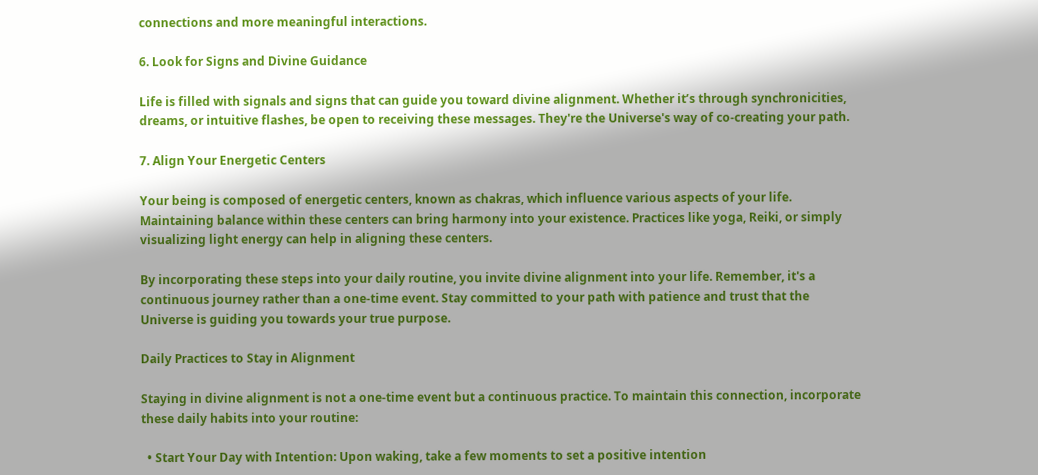connections and more meaningful interactions.

6. Look for Signs and Divine Guidance

Life is filled with signals and signs that can guide you toward divine alignment. Whether it’s through synchronicities, dreams, or intuitive flashes, be open to receiving these messages. They're the Universe's way of co-creating your path.

7. Align Your Energetic Centers

Your being is composed of energetic centers, known as chakras, which influence various aspects of your life. Maintaining balance within these centers can bring harmony into your existence. Practices like yoga, Reiki, or simply visualizing light energy can help in aligning these centers.

By incorporating these steps into your daily routine, you invite divine alignment into your life. Remember, it's a continuous journey rather than a one-time event. Stay committed to your path with patience and trust that the Universe is guiding you towards your true purpose.

Daily Practices to Stay in Alignment

Staying in divine alignment is not a one-time event but a continuous practice. To maintain this connection, incorporate these daily habits into your routine:

  • Start Your Day with Intention: Upon waking, take a few moments to set a positive intention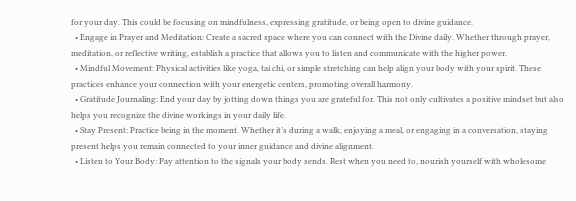for your day. This could be focusing on mindfulness, expressing gratitude, or being open to divine guidance.
  • Engage in Prayer and Meditation: Create a sacred space where you can connect with the Divine daily. Whether through prayer, meditation, or reflective writing, establish a practice that allows you to listen and communicate with the higher power.
  • Mindful Movement: Physical activities like yoga, tai chi, or simple stretching can help align your body with your spirit. These practices enhance your connection with your energetic centers, promoting overall harmony.
  • Gratitude Journaling: End your day by jotting down things you are grateful for. This not only cultivates a positive mindset but also helps you recognize the divine workings in your daily life.
  • Stay Present: Practice being in the moment. Whether it’s during a walk, enjoying a meal, or engaging in a conversation, staying present helps you remain connected to your inner guidance and divine alignment.
  • Listen to Your Body: Pay attention to the signals your body sends. Rest when you need to, nourish yourself with wholesome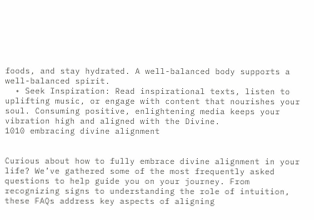foods, and stay hydrated. A well-balanced body supports a well-balanced spirit.
  • Seek Inspiration: Read inspirational texts, listen to uplifting music, or engage with content that nourishes your soul. Consuming positive, enlightening media keeps your vibration high and aligned with the Divine.
1010 embracing divine alignment


Curious about how to fully embrace divine alignment in your life? We’ve gathered some of the most frequently asked questions to help guide you on your journey. From recognizing signs to understanding the role of intuition, these FAQs address key aspects of aligning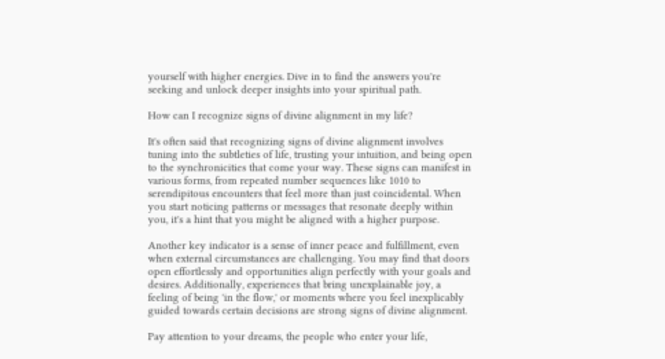yourself with higher energies. Dive in to find the answers you're seeking and unlock deeper insights into your spiritual path.

How can I recognize signs of divine alignment in my life?

It's often said that recognizing signs of divine alignment involves tuning into the subtleties of life, trusting your intuition, and being open to the synchronicities that come your way. These signs can manifest in various forms, from repeated number sequences like 1010 to serendipitous encounters that feel more than just coincidental. When you start noticing patterns or messages that resonate deeply within you, it's a hint that you might be aligned with a higher purpose.

Another key indicator is a sense of inner peace and fulfillment, even when external circumstances are challenging. You may find that doors open effortlessly and opportunities align perfectly with your goals and desires. Additionally, experiences that bring unexplainable joy, a feeling of being 'in the flow,' or moments where you feel inexplicably guided towards certain decisions are strong signs of divine alignment.

Pay attention to your dreams, the people who enter your life,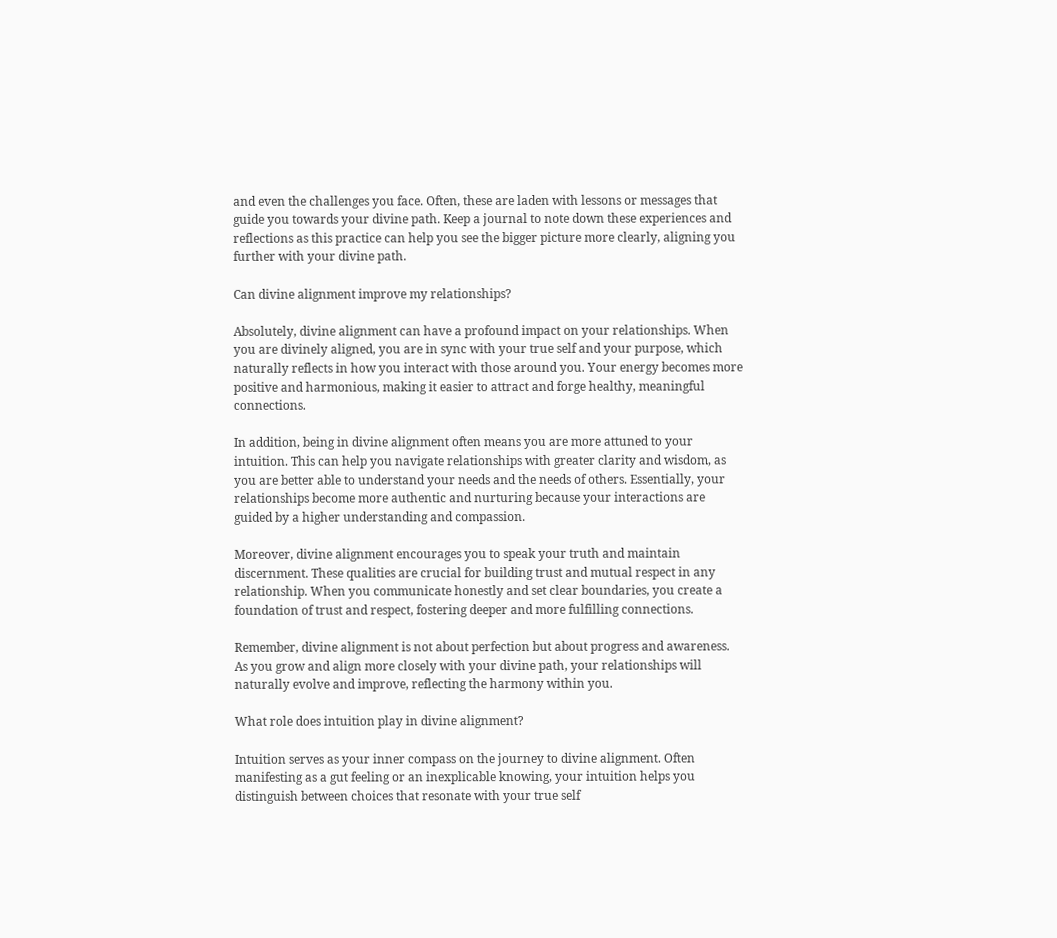and even the challenges you face. Often, these are laden with lessons or messages that guide you towards your divine path. Keep a journal to note down these experiences and reflections as this practice can help you see the bigger picture more clearly, aligning you further with your divine path.

Can divine alignment improve my relationships?

Absolutely, divine alignment can have a profound impact on your relationships. When you are divinely aligned, you are in sync with your true self and your purpose, which naturally reflects in how you interact with those around you. Your energy becomes more positive and harmonious, making it easier to attract and forge healthy, meaningful connections.

In addition, being in divine alignment often means you are more attuned to your intuition. This can help you navigate relationships with greater clarity and wisdom, as you are better able to understand your needs and the needs of others. Essentially, your relationships become more authentic and nurturing because your interactions are guided by a higher understanding and compassion.

Moreover, divine alignment encourages you to speak your truth and maintain discernment. These qualities are crucial for building trust and mutual respect in any relationship. When you communicate honestly and set clear boundaries, you create a foundation of trust and respect, fostering deeper and more fulfilling connections.

Remember, divine alignment is not about perfection but about progress and awareness. As you grow and align more closely with your divine path, your relationships will naturally evolve and improve, reflecting the harmony within you.

What role does intuition play in divine alignment?

Intuition serves as your inner compass on the journey to divine alignment. Often manifesting as a gut feeling or an inexplicable knowing, your intuition helps you distinguish between choices that resonate with your true self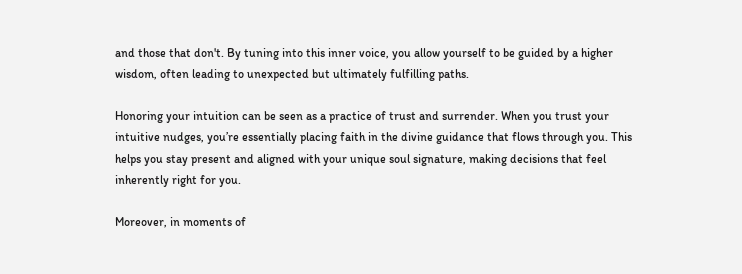and those that don't. By tuning into this inner voice, you allow yourself to be guided by a higher wisdom, often leading to unexpected but ultimately fulfilling paths.

Honoring your intuition can be seen as a practice of trust and surrender. When you trust your intuitive nudges, you’re essentially placing faith in the divine guidance that flows through you. This helps you stay present and aligned with your unique soul signature, making decisions that feel inherently right for you.

Moreover, in moments of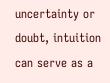uncertainty or doubt, intuition can serve as a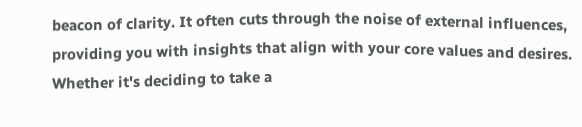beacon of clarity. It often cuts through the noise of external influences, providing you with insights that align with your core values and desires. Whether it's deciding to take a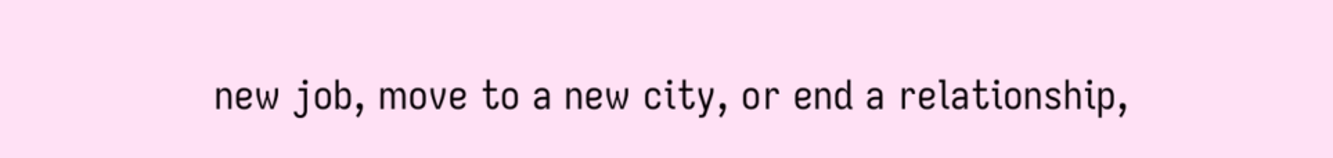new job, move to a new city, or end a relationship,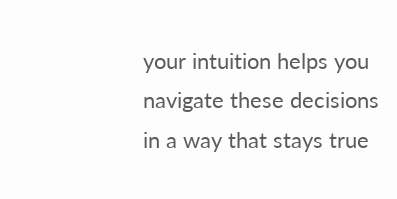your intuition helps you navigate these decisions in a way that stays true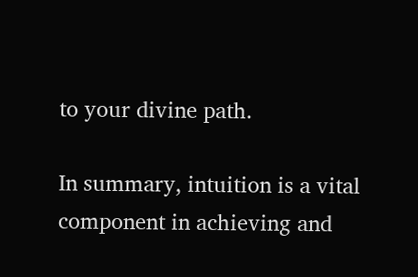to your divine path.

In summary, intuition is a vital component in achieving and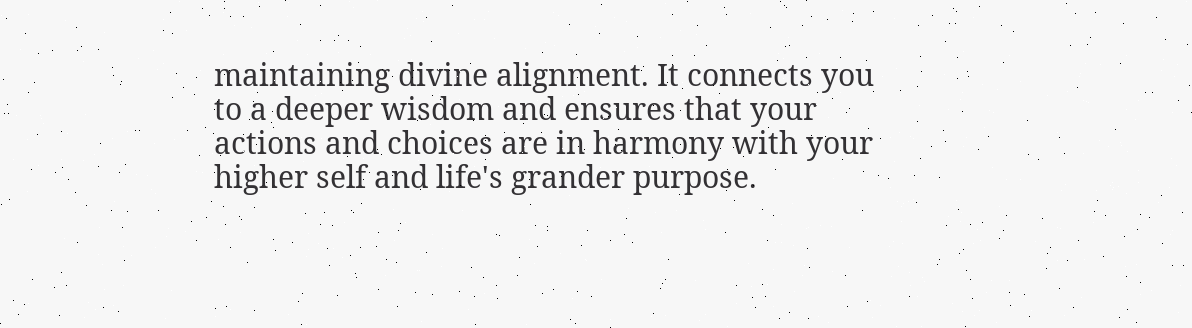maintaining divine alignment. It connects you to a deeper wisdom and ensures that your actions and choices are in harmony with your higher self and life's grander purpose.